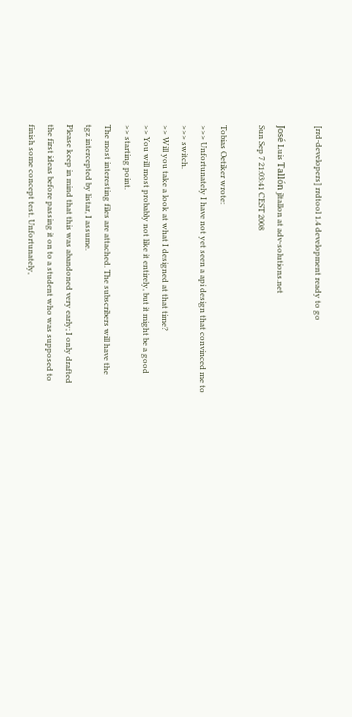[rrd-developers] rrdtool 1.4 development ready to go

José Luis Tallón jltallon at adv-solutions.net
Sun Sep 7 21:03:41 CEST 2008

Tobias Oetiker wrote:
>>> Unfortunately I have not yet seen a api design that convinced me to
>>> switch.
>> Will you take a look at what I designed at that time?
>> You will most probably not like it entirely, but it might be a good
>> starting point.
The most interesting files are attached. The subscribers will have the
tgz intercepted by listar, I assume.
Please keep in mind that this was abandoned very early; I only drafted
the first ideas before passing it on to a student who was supposed to
finish some concept test. Unfortunately,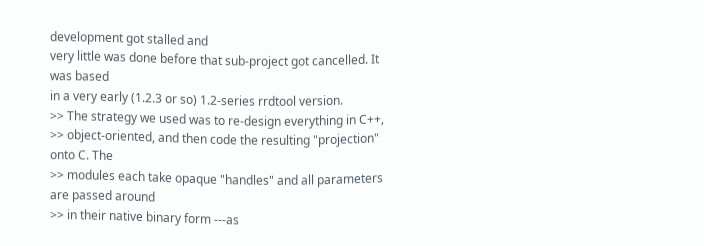development got stalled and
very little was done before that sub-project got cancelled. It was based
in a very early (1.2.3 or so) 1.2-series rrdtool version.
>> The strategy we used was to re-design everything in C++,
>> object-oriented, and then code the resulting "projection" onto C. The
>> modules each take opaque "handles" and all parameters are passed around
>> in their native binary form ---as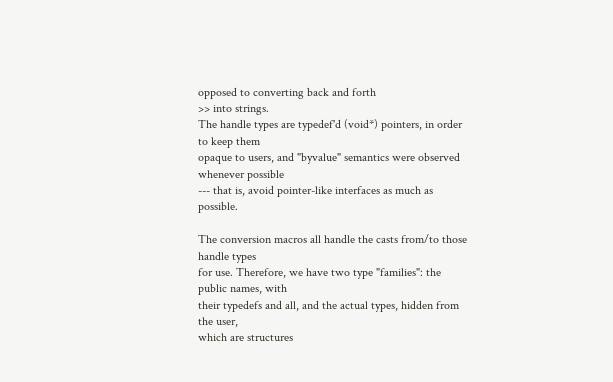opposed to converting back and forth
>> into strings.
The handle types are typedef'd (void*) pointers, in order to keep them
opaque to users, and "byvalue" semantics were observed whenever possible
--- that is, avoid pointer-like interfaces as much as possible.

The conversion macros all handle the casts from/to those handle types
for use. Therefore, we have two type "families": the public names, with
their typedefs and all, and the actual types, hidden from the user,
which are structures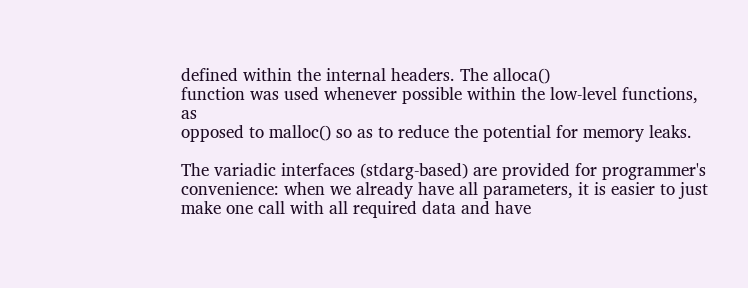defined within the internal headers. The alloca()
function was used whenever possible within the low-level functions, as
opposed to malloc() so as to reduce the potential for memory leaks.

The variadic interfaces (stdarg-based) are provided for programmer's
convenience: when we already have all parameters, it is easier to just
make one call with all required data and have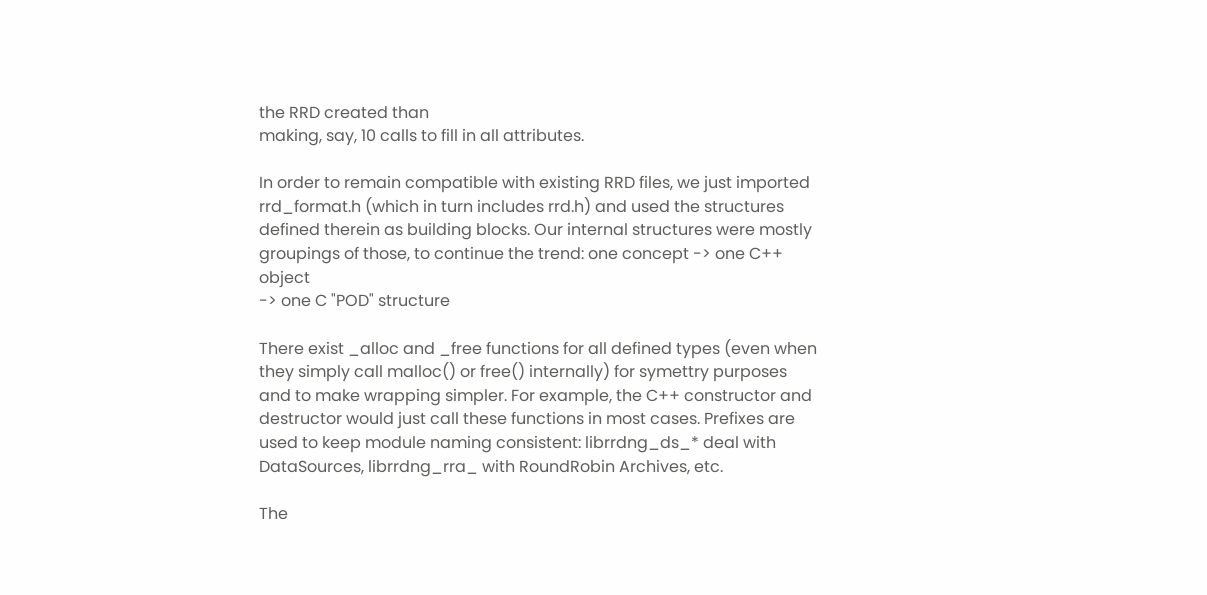the RRD created than
making, say, 10 calls to fill in all attributes.

In order to remain compatible with existing RRD files, we just imported
rrd_format.h (which in turn includes rrd.h) and used the structures
defined therein as building blocks. Our internal structures were mostly
groupings of those, to continue the trend: one concept -> one C++ object
-> one C "POD" structure

There exist _alloc and _free functions for all defined types (even when
they simply call malloc() or free() internally) for symettry purposes
and to make wrapping simpler. For example, the C++ constructor and
destructor would just call these functions in most cases. Prefixes are
used to keep module naming consistent: librrdng_ds_* deal with
DataSources, librrdng_rra_ with RoundRobin Archives, etc.

The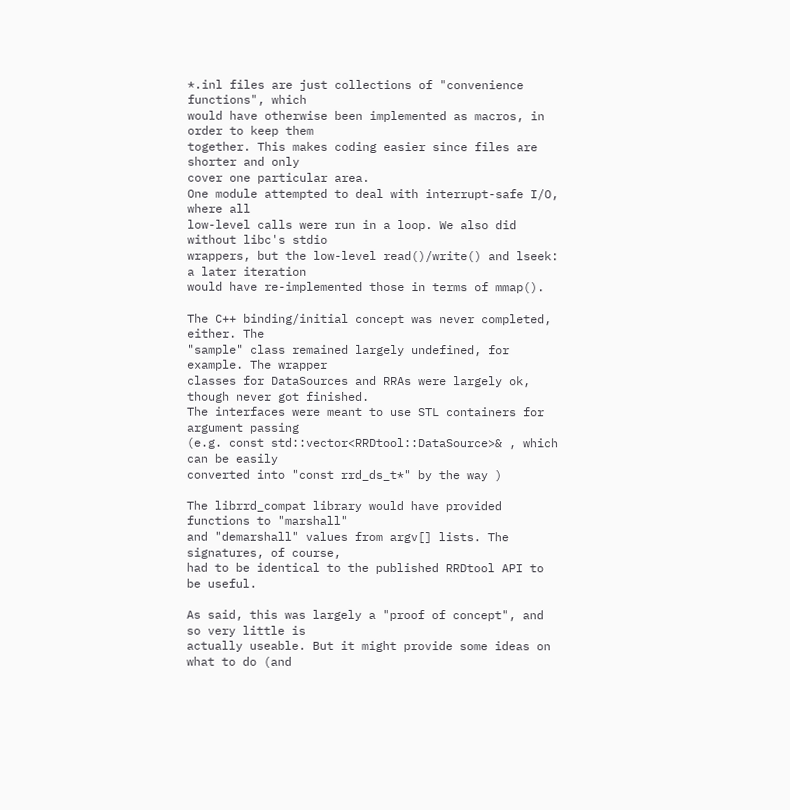*.inl files are just collections of "convenience functions", which
would have otherwise been implemented as macros, in order to keep them
together. This makes coding easier since files are shorter and only
cover one particular area.
One module attempted to deal with interrupt-safe I/O, where all
low-level calls were run in a loop. We also did without libc's stdio
wrappers, but the low-level read()/write() and lseek: a later iteration
would have re-implemented those in terms of mmap().

The C++ binding/initial concept was never completed, either. The
"sample" class remained largely undefined, for example. The wrapper
classes for DataSources and RRAs were largely ok, though never got finished.
The interfaces were meant to use STL containers for argument passing
(e.g. const std::vector<RRDtool::DataSource>& , which can be easily
converted into "const rrd_ds_t*" by the way )

The librrd_compat library would have provided functions to "marshall"
and "demarshall" values from argv[] lists. The signatures, of course,
had to be identical to the published RRDtool API to be useful.

As said, this was largely a "proof of concept", and so very little is
actually useable. But it might provide some ideas on what to do (and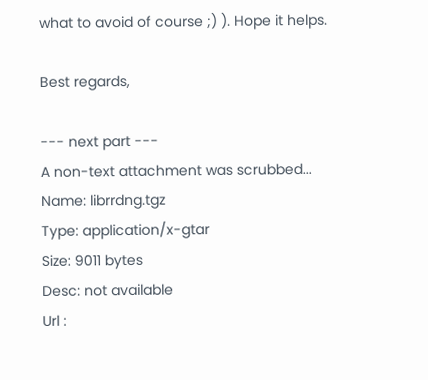what to avoid of course ;) ). Hope it helps.

Best regards,

--- next part ---
A non-text attachment was scrubbed...
Name: librrdng.tgz
Type: application/x-gtar
Size: 9011 bytes
Desc: not available
Url :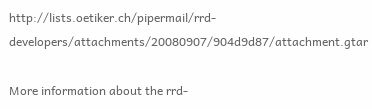http://lists.oetiker.ch/pipermail/rrd-developers/attachments/20080907/904d9d87/attachment.gtar

More information about the rrd-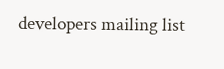developers mailing list